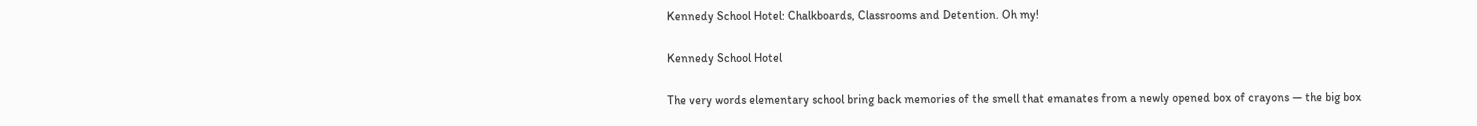Kennedy School Hotel: Chalkboards, Classrooms and Detention. Oh my!

Kennedy School Hotel

The very words elementary school bring back memories of the smell that emanates from a newly opened box of crayons — the big box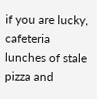if you are lucky, cafeteria lunches of stale pizza and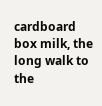cardboard box milk, the long walk to the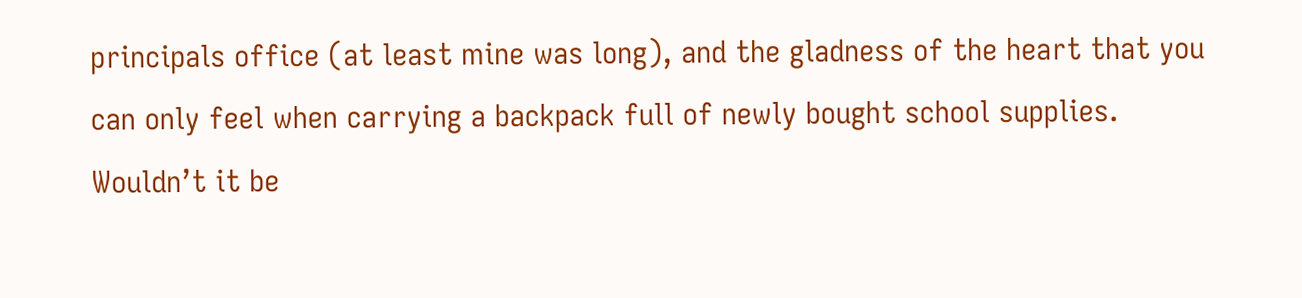principals office (at least mine was long), and the gladness of the heart that you can only feel when carrying a backpack full of newly bought school supplies. Wouldn’t it be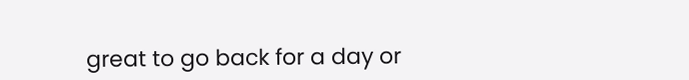great to go back for a day or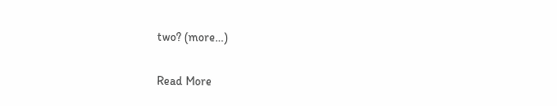two? (more…)

Read More